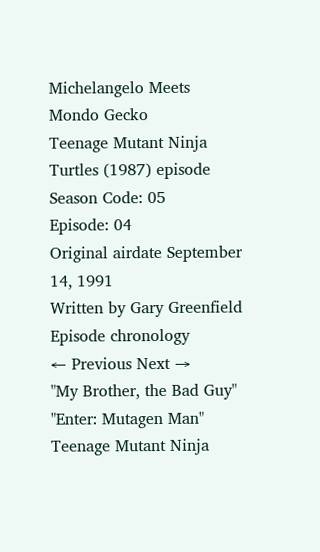Michelangelo Meets Mondo Gecko
Teenage Mutant Ninja Turtles (1987) episode
Season Code: 05
Episode: 04
Original airdate September 14, 1991
Written by Gary Greenfield
Episode chronology
← Previous Next →
"My Brother, the Bad Guy" "Enter: Mutagen Man"
Teenage Mutant Ninja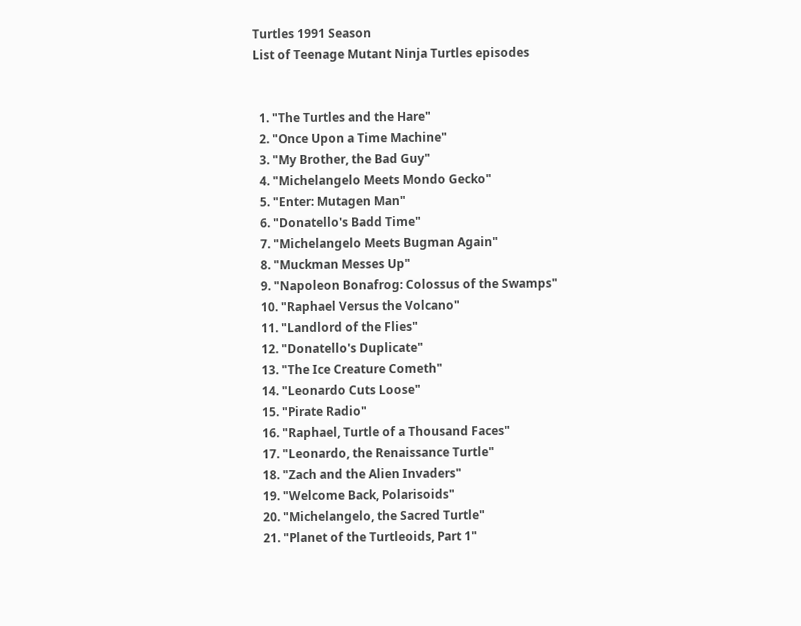Turtles 1991 Season
List of Teenage Mutant Ninja Turtles episodes


  1. "The Turtles and the Hare"
  2. "Once Upon a Time Machine"
  3. "My Brother, the Bad Guy"
  4. "Michelangelo Meets Mondo Gecko"
  5. "Enter: Mutagen Man"
  6. "Donatello's Badd Time"
  7. "Michelangelo Meets Bugman Again"
  8. "Muckman Messes Up"
  9. "Napoleon Bonafrog: Colossus of the Swamps"
  10. "Raphael Versus the Volcano"
  11. "Landlord of the Flies"
  12. "Donatello's Duplicate"
  13. "The Ice Creature Cometh"
  14. "Leonardo Cuts Loose"
  15. "Pirate Radio"
  16. "Raphael, Turtle of a Thousand Faces"
  17. "Leonardo, the Renaissance Turtle"
  18. "Zach and the Alien Invaders"
  19. "Welcome Back, Polarisoids"
  20. "Michelangelo, the Sacred Turtle"
  21. "Planet of the Turtleoids, Part 1"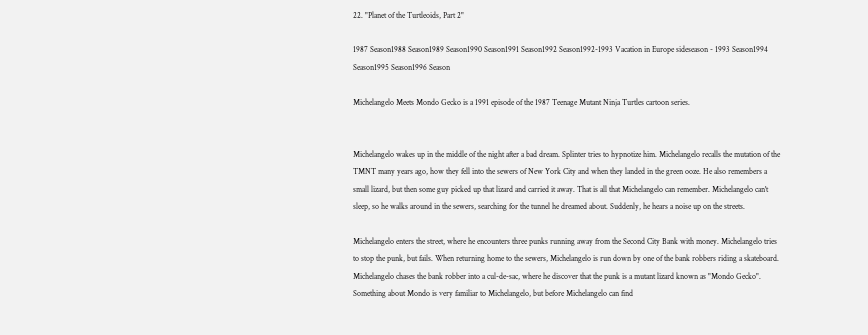22. "Planet of the Turtleoids, Part 2"

1987 Season1988 Season1989 Season1990 Season1991 Season1992 Season1992-1993 Vacation in Europe sideseason - 1993 Season1994 Season1995 Season1996 Season

Michelangelo Meets Mondo Gecko is a 1991 episode of the 1987 Teenage Mutant Ninja Turtles cartoon series.


Michelangelo wakes up in the middle of the night after a bad dream. Splinter tries to hypnotize him. Michelangelo recalls the mutation of the TMNT many years ago, how they fell into the sewers of New York City and when they landed in the green ooze. He also remembers a small lizard, but then some guy picked up that lizard and carried it away. That is all that Michelangelo can remember. Michelangelo can't sleep, so he walks around in the sewers, searching for the tunnel he dreamed about. Suddenly, he hears a noise up on the streets.

Michelangelo enters the street, where he encounters three punks running away from the Second City Bank with money. Michelangelo tries to stop the punk, but fails. When returning home to the sewers, Michelangelo is run down by one of the bank robbers riding a skateboard. Michelangelo chases the bank robber into a cul-de-sac, where he discover that the punk is a mutant lizard known as "Mondo Gecko". Something about Mondo is very familiar to Michelangelo, but before Michelangelo can find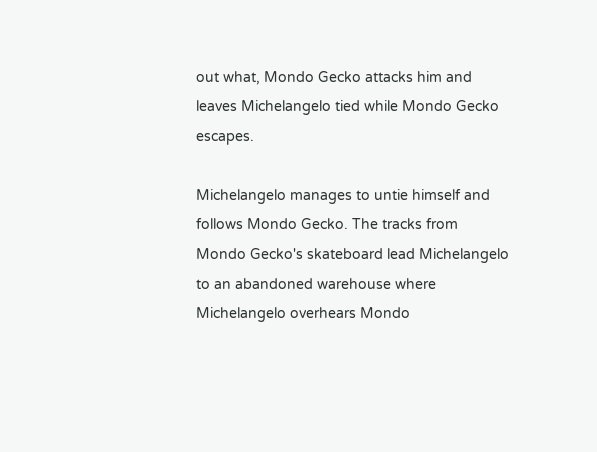out what, Mondo Gecko attacks him and leaves Michelangelo tied while Mondo Gecko escapes.

Michelangelo manages to untie himself and follows Mondo Gecko. The tracks from Mondo Gecko's skateboard lead Michelangelo to an abandoned warehouse where Michelangelo overhears Mondo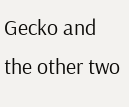Gecko and the other two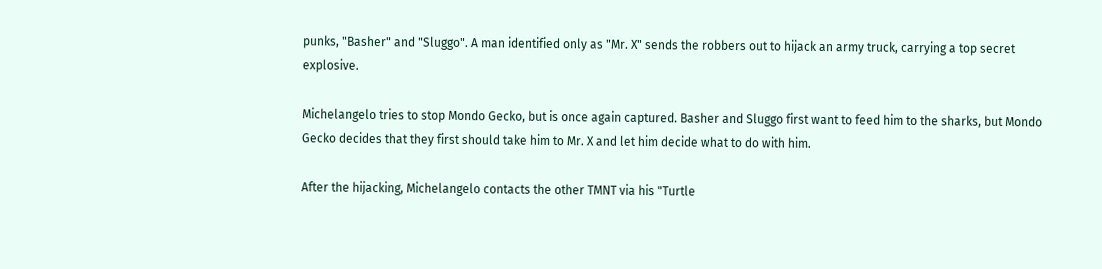punks, "Basher" and "Sluggo". A man identified only as "Mr. X" sends the robbers out to hijack an army truck, carrying a top secret explosive.

Michelangelo tries to stop Mondo Gecko, but is once again captured. Basher and Sluggo first want to feed him to the sharks, but Mondo Gecko decides that they first should take him to Mr. X and let him decide what to do with him.

After the hijacking, Michelangelo contacts the other TMNT via his "Turtle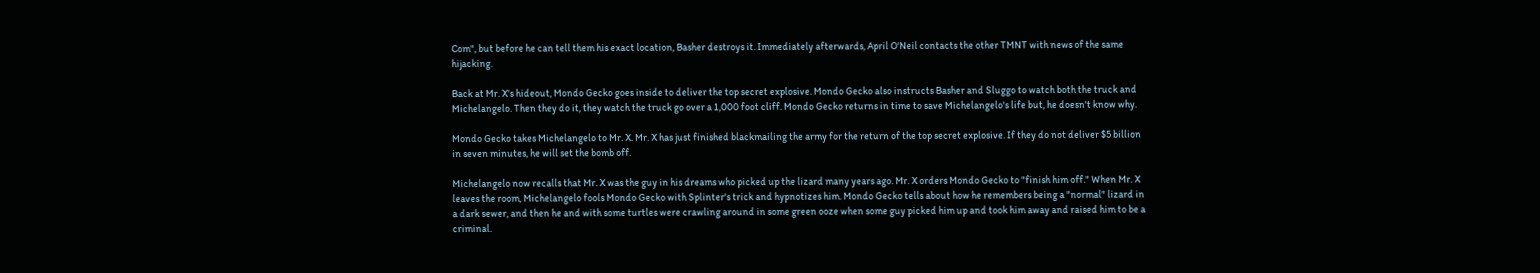Com", but before he can tell them his exact location, Basher destroys it. Immediately afterwards, April O'Neil contacts the other TMNT with news of the same hijacking.

Back at Mr. X's hideout, Mondo Gecko goes inside to deliver the top secret explosive. Mondo Gecko also instructs Basher and Sluggo to watch both the truck and Michelangelo. Then they do it, they watch the truck go over a 1,000 foot cliff. Mondo Gecko returns in time to save Michelangelo's life but, he doesn't know why.

Mondo Gecko takes Michelangelo to Mr. X. Mr. X has just finished blackmailing the army for the return of the top secret explosive. If they do not deliver $5 billion in seven minutes, he will set the bomb off.

Michelangelo now recalls that Mr. X was the guy in his dreams who picked up the lizard many years ago. Mr. X orders Mondo Gecko to "finish him off." When Mr. X leaves the room, Michelangelo fools Mondo Gecko with Splinter's trick and hypnotizes him. Mondo Gecko tells about how he remembers being a "normal" lizard in a dark sewer, and then he and with some turtles were crawling around in some green ooze when some guy picked him up and took him away and raised him to be a criminal.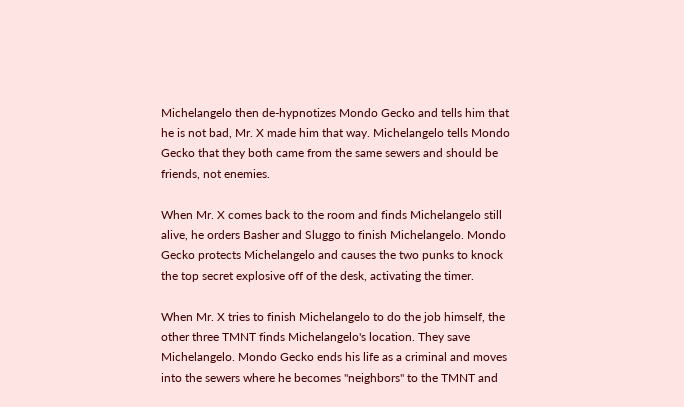Michelangelo then de-hypnotizes Mondo Gecko and tells him that he is not bad, Mr. X made him that way. Michelangelo tells Mondo Gecko that they both came from the same sewers and should be friends, not enemies.

When Mr. X comes back to the room and finds Michelangelo still alive, he orders Basher and Sluggo to finish Michelangelo. Mondo Gecko protects Michelangelo and causes the two punks to knock the top secret explosive off of the desk, activating the timer.

When Mr. X tries to finish Michelangelo to do the job himself, the other three TMNT finds Michelangelo's location. They save Michelangelo. Mondo Gecko ends his life as a criminal and moves into the sewers where he becomes "neighbors" to the TMNT and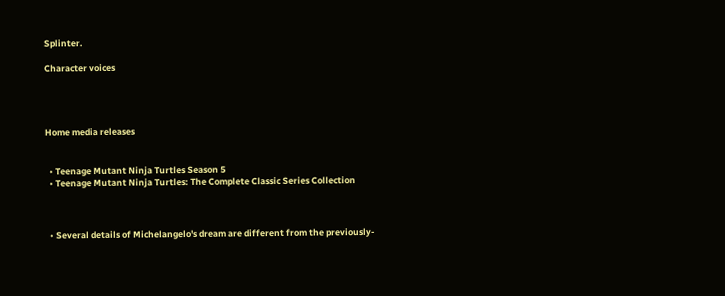Splinter.

Character voices




Home media releases


  • Teenage Mutant Ninja Turtles Season 5
  • Teenage Mutant Ninja Turtles: The Complete Classic Series Collection



  • Several details of Michelangelo's dream are different from the previously-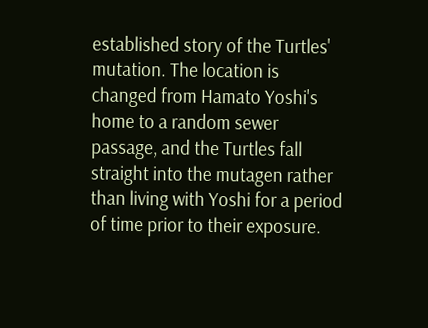established story of the Turtles' mutation. The location is changed from Hamato Yoshi's home to a random sewer passage, and the Turtles fall straight into the mutagen rather than living with Yoshi for a period of time prior to their exposure.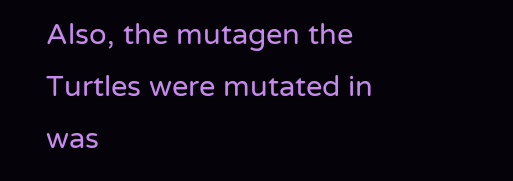Also, the mutagen the Turtles were mutated in was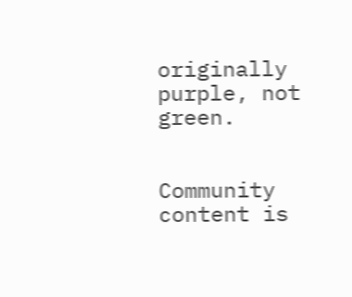originally purple, not green.


Community content is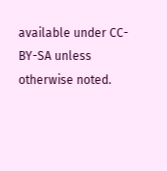available under CC-BY-SA unless otherwise noted.